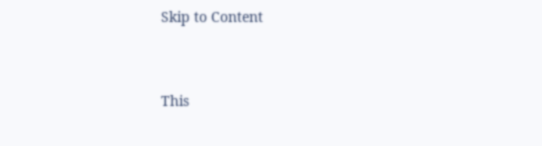Skip to Content


This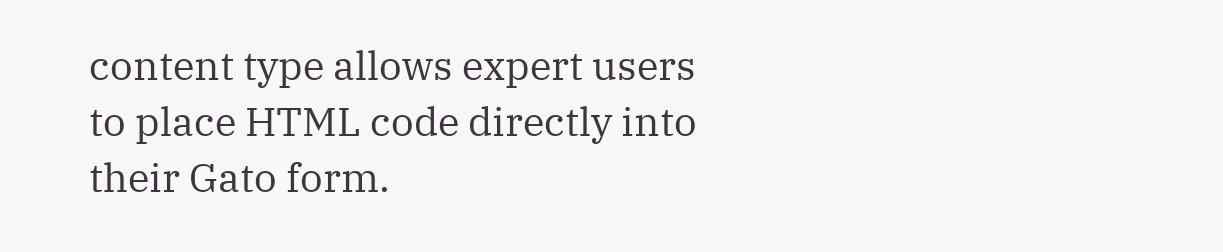content type allows expert users to place HTML code directly into their Gato form.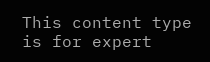This content type is for expert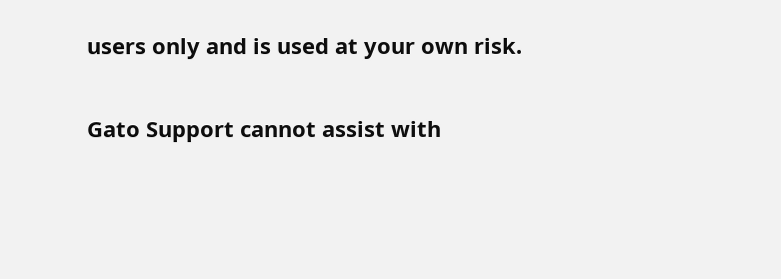users only and is used at your own risk.

Gato Support cannot assist with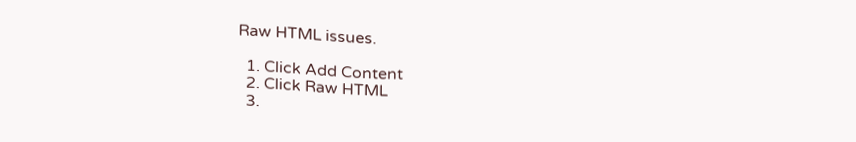Raw HTML issues.

  1. Click Add Content
  2. Click Raw HTML
  3.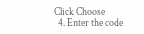Click Choose
  4. Enter the code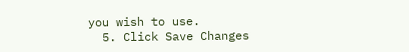you wish to use.
  5. Click Save Changes